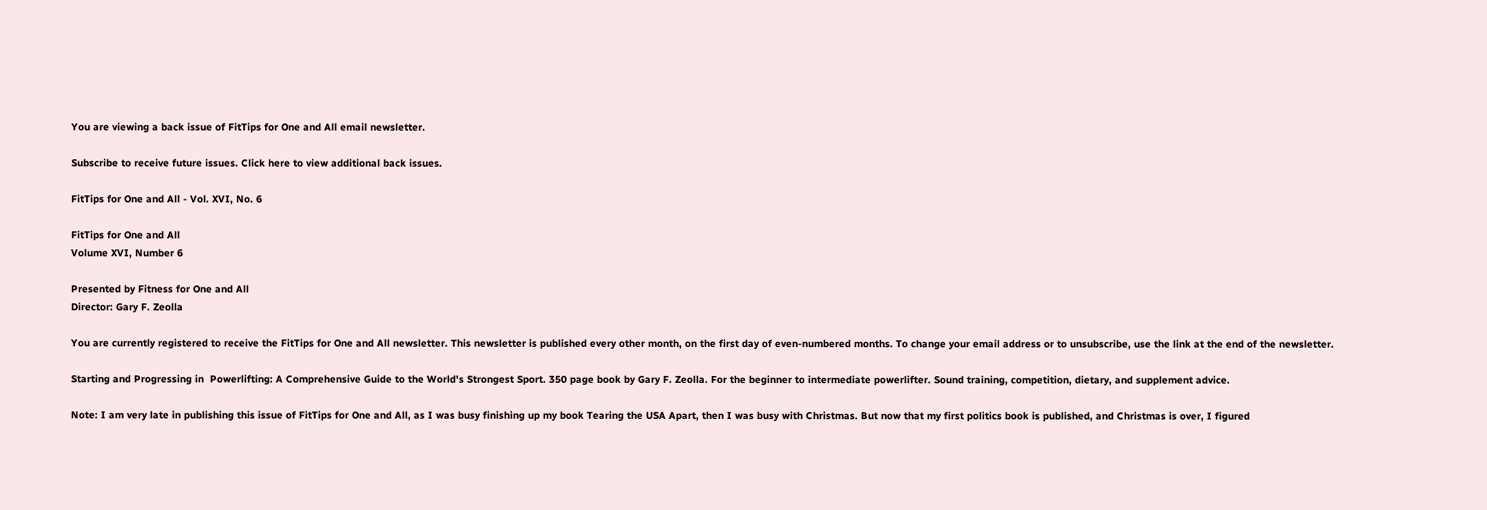You are viewing a back issue of FitTips for One and All email newsletter.

Subscribe to receive future issues. Click here to view additional back issues.

FitTips for One and All - Vol. XVI, No. 6

FitTips for One and All
Volume XVI, Number 6

Presented by Fitness for One and All
Director: Gary F. Zeolla

You are currently registered to receive the FitTips for One and All newsletter. This newsletter is published every other month, on the first day of even-numbered months. To change your email address or to unsubscribe, use the link at the end of the newsletter.

Starting and Progressing in  Powerlifting: A Comprehensive Guide to the World's Strongest Sport. 350 page book by Gary F. Zeolla. For the beginner to intermediate powerlifter. Sound training, competition, dietary, and supplement advice.

Note: I am very late in publishing this issue of FitTips for One and All, as I was busy finishing up my book Tearing the USA Apart, then I was busy with Christmas. But now that my first politics book is published, and Christmas is over, I figured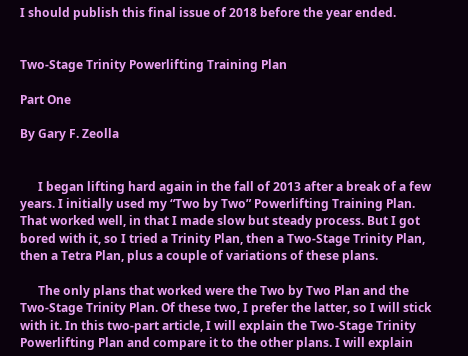I should publish this final issue of 2018 before the year ended.


Two-Stage Trinity Powerlifting Training Plan

Part One

By Gary F. Zeolla


      I began lifting hard again in the fall of 2013 after a break of a few years. I initially used my “Two by Two” Powerlifting Training Plan. That worked well, in that I made slow but steady process. But I got bored with it, so I tried a Trinity Plan, then a Two-Stage Trinity Plan, then a Tetra Plan, plus a couple of variations of these plans.

      The only plans that worked were the Two by Two Plan and the Two-Stage Trinity Plan. Of these two, I prefer the latter, so I will stick with it. In this two-part article, I will explain the Two-Stage Trinity Powerlifting Plan and compare it to the other plans. I will explain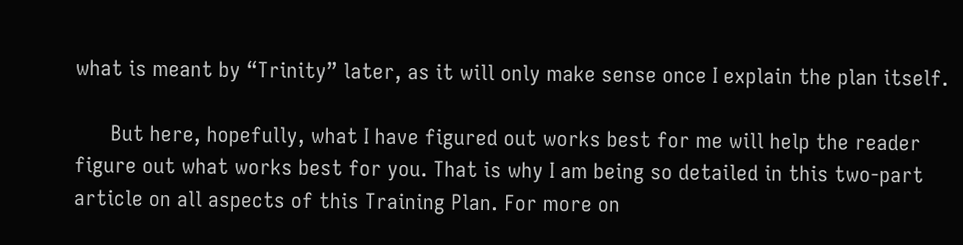what is meant by “Trinity” later, as it will only make sense once I explain the plan itself.

      But here, hopefully, what I have figured out works best for me will help the reader figure out what works best for you. That is why I am being so detailed in this two-part article on all aspects of this Training Plan. For more on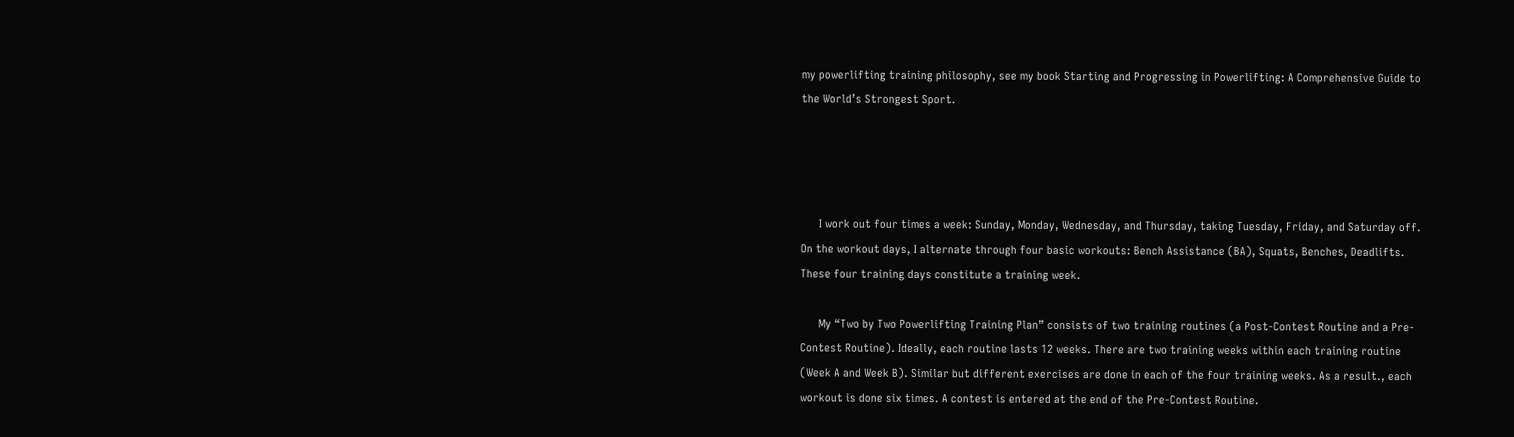my powerlifting training philosophy, see my book Starting and Progressing in Powerlifting: A Comprehensive Guide to the World’s Strongest Sport.




      I work out four times a week: Sunday, Monday, Wednesday, and Thursday, taking Tuesday, Friday, and Saturday off. On the workout days, I alternate through four basic workouts: Bench Assistance (BA), Squats, Benches, Deadlifts. These four training days constitute a training week.

      My “Two by Two Powerlifting Training Plan” consists of two training routines (a Post-Contest Routine and a Pre-Contest Routine). Ideally, each routine lasts 12 weeks. There are two training weeks within each training routine (Week A and Week B). Similar but different exercises are done in each of the four training weeks. As a result., each workout is done six times. A contest is entered at the end of the Pre-Contest Routine.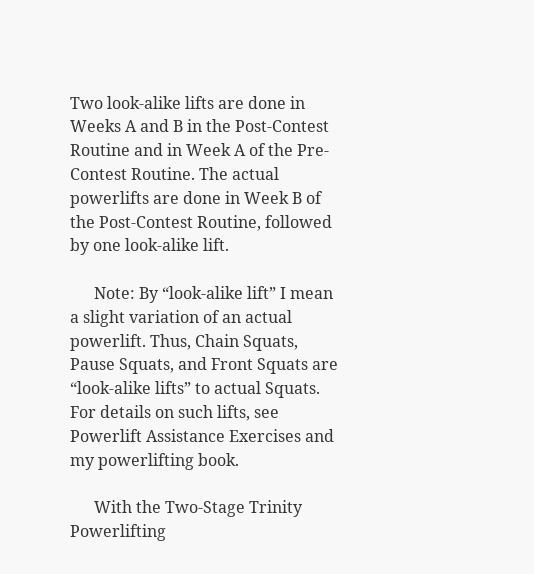Two look-alike lifts are done in Weeks A and B in the Post-Contest Routine and in Week A of the Pre-Contest Routine. The actual powerlifts are done in Week B of the Post-Contest Routine, followed by one look-alike lift.

      Note: By “look-alike lift” I mean a slight variation of an actual powerlift. Thus, Chain Squats, Pause Squats, and Front Squats are “look-alike lifts” to actual Squats. For details on such lifts, see Powerlift Assistance Exercises and my powerlifting book.

      With the Two-Stage Trinity Powerlifting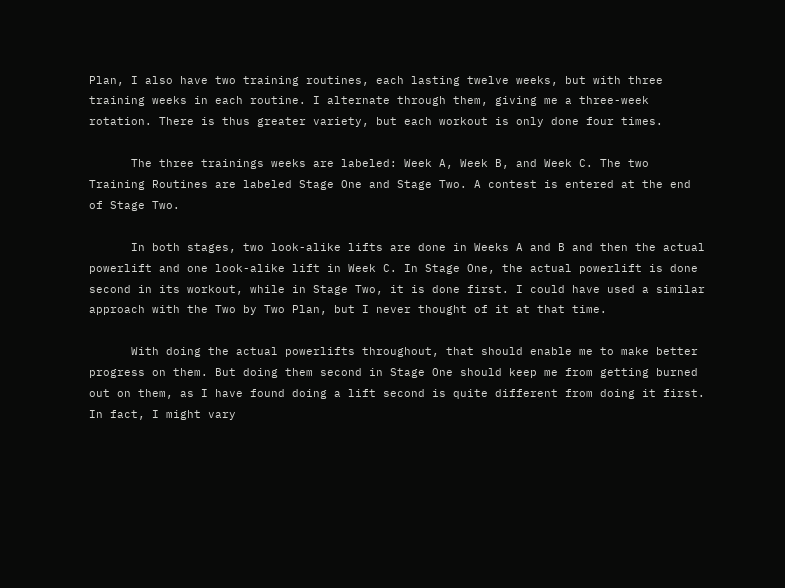Plan, I also have two training routines, each lasting twelve weeks, but with three training weeks in each routine. I alternate through them, giving me a three-week rotation. There is thus greater variety, but each workout is only done four times.

      The three trainings weeks are labeled: Week A, Week B, and Week C. The two Training Routines are labeled Stage One and Stage Two. A contest is entered at the end of Stage Two.

      In both stages, two look-alike lifts are done in Weeks A and B and then the actual powerlift and one look-alike lift in Week C. In Stage One, the actual powerlift is done second in its workout, while in Stage Two, it is done first. I could have used a similar approach with the Two by Two Plan, but I never thought of it at that time.

      With doing the actual powerlifts throughout, that should enable me to make better progress on them. But doing them second in Stage One should keep me from getting burned out on them, as I have found doing a lift second is quite different from doing it first. In fact, I might vary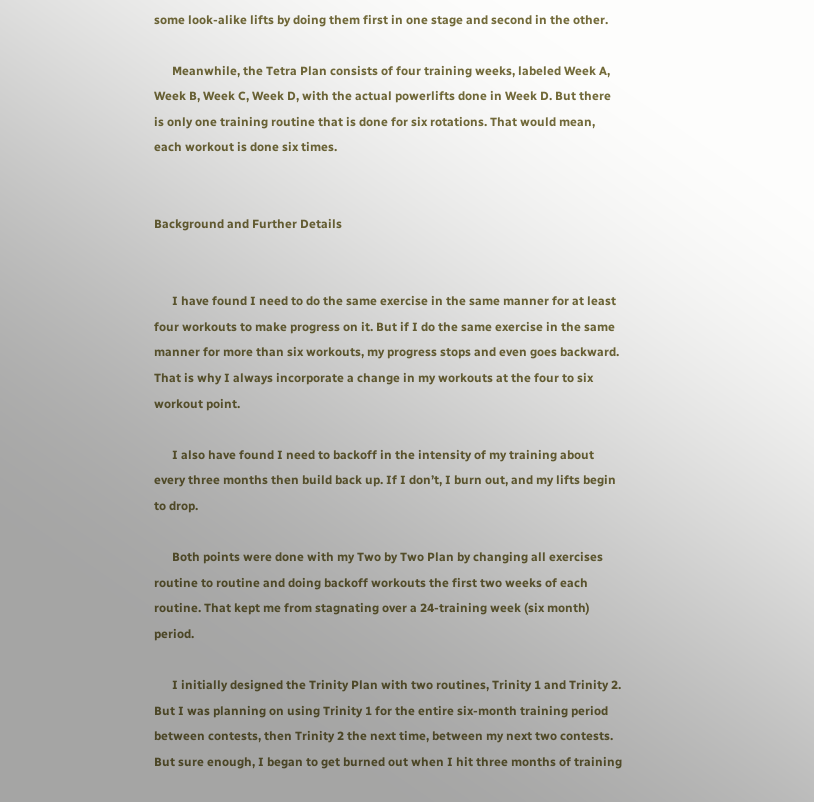some look-alike lifts by doing them first in one stage and second in the other.

      Meanwhile, the Tetra Plan consists of four training weeks, labeled Week A, Week B, Week C, Week D, with the actual powerlifts done in Week D. But there is only one training routine that is done for six rotations. That would mean, each workout is done six times.


Background and Further Details


      I have found I need to do the same exercise in the same manner for at least four workouts to make progress on it. But if I do the same exercise in the same manner for more than six workouts, my progress stops and even goes backward. That is why I always incorporate a change in my workouts at the four to six workout point.

      I also have found I need to backoff in the intensity of my training about every three months then build back up. If I don’t, I burn out, and my lifts begin to drop.

      Both points were done with my Two by Two Plan by changing all exercises routine to routine and doing backoff workouts the first two weeks of each routine. That kept me from stagnating over a 24-training week (six month) period.

      I initially designed the Trinity Plan with two routines, Trinity 1 and Trinity 2. But I was planning on using Trinity 1 for the entire six-month training period between contests, then Trinity 2 the next time, between my next two contests. But sure enough, I began to get burned out when I hit three months of training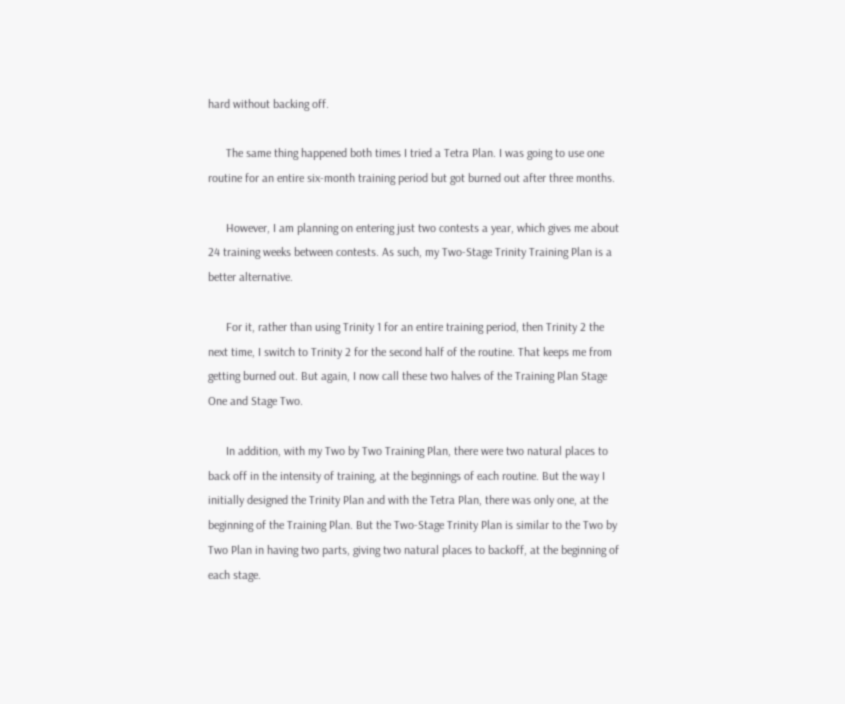hard without backing off.

      The same thing happened both times I tried a Tetra Plan. I was going to use one routine for an entire six-month training period but got burned out after three months.

      However, I am planning on entering just two contests a year, which gives me about 24 training weeks between contests. As such, my Two-Stage Trinity Training Plan is a better alternative.

      For it, rather than using Trinity 1 for an entire training period, then Trinity 2 the next time, I switch to Trinity 2 for the second half of the routine. That keeps me from getting burned out. But again, I now call these two halves of the Training Plan Stage One and Stage Two.

      In addition, with my Two by Two Training Plan, there were two natural places to back off in the intensity of training, at the beginnings of each routine. But the way I initially designed the Trinity Plan and with the Tetra Plan, there was only one, at the beginning of the Training Plan. But the Two-Stage Trinity Plan is similar to the Two by Two Plan in having two parts, giving two natural places to backoff, at the beginning of each stage.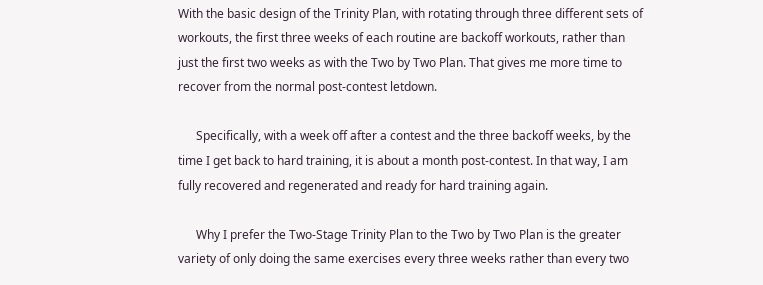With the basic design of the Trinity Plan, with rotating through three different sets of workouts, the first three weeks of each routine are backoff workouts, rather than just the first two weeks as with the Two by Two Plan. That gives me more time to recover from the normal post-contest letdown.

      Specifically, with a week off after a contest and the three backoff weeks, by the time I get back to hard training, it is about a month post-contest. In that way, I am fully recovered and regenerated and ready for hard training again.

      Why I prefer the Two-Stage Trinity Plan to the Two by Two Plan is the greater variety of only doing the same exercises every three weeks rather than every two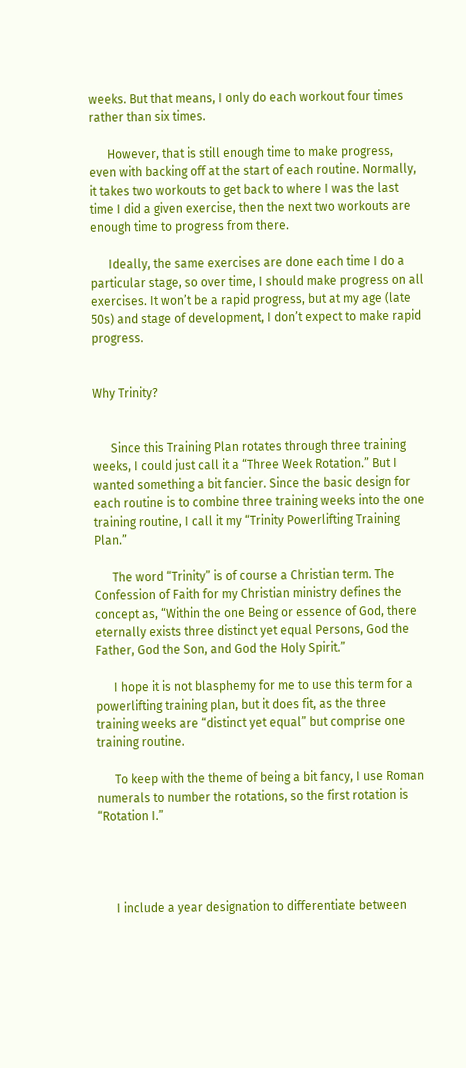weeks. But that means, I only do each workout four times rather than six times.

      However, that is still enough time to make progress, even with backing off at the start of each routine. Normally, it takes two workouts to get back to where I was the last time I did a given exercise, then the next two workouts are enough time to progress from there.

      Ideally, the same exercises are done each time I do a particular stage, so over time, I should make progress on all exercises. It won’t be a rapid progress, but at my age (late 50s) and stage of development, I don’t expect to make rapid progress.


Why Trinity?


      Since this Training Plan rotates through three training weeks, I could just call it a “Three Week Rotation.” But I wanted something a bit fancier. Since the basic design for each routine is to combine three training weeks into the one training routine, I call it my “Trinity Powerlifting Training Plan.”

      The word “Trinity” is of course a Christian term. The Confession of Faith for my Christian ministry defines the concept as, “Within the one Being or essence of God, there eternally exists three distinct yet equal Persons, God the Father, God the Son, and God the Holy Spirit.”

      I hope it is not blasphemy for me to use this term for a powerlifting training plan, but it does fit, as the three training weeks are “distinct yet equal” but comprise one training routine.

      To keep with the theme of being a bit fancy, I use Roman numerals to number the rotations, so the first rotation is “Rotation I.”




      I include a year designation to differentiate between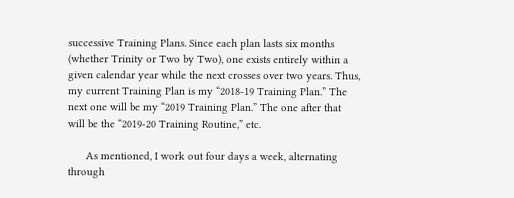successive Training Plans. Since each plan lasts six months (whether Trinity or Two by Two), one exists entirely within a given calendar year while the next crosses over two years. Thus, my current Training Plan is my “2018-19 Training Plan.” The next one will be my “2019 Training Plan.” The one after that will be the “2019-20 Training Routine,” etc.

      As mentioned, I work out four days a week, alternating through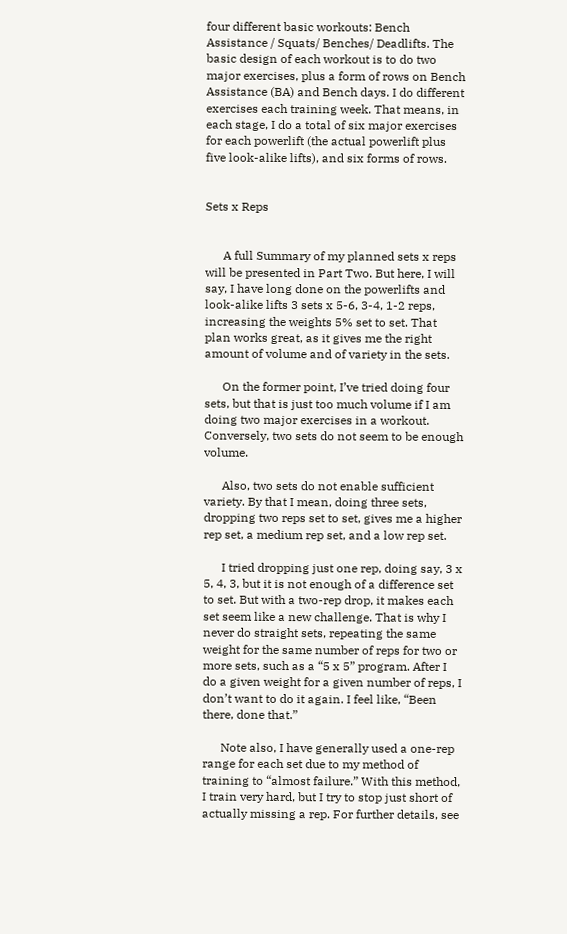four different basic workouts: Bench Assistance / Squats/ Benches/ Deadlifts. The basic design of each workout is to do two major exercises, plus a form of rows on Bench Assistance (BA) and Bench days. I do different exercises each training week. That means, in each stage, I do a total of six major exercises for each powerlift (the actual powerlift plus five look-alike lifts), and six forms of rows.


Sets x Reps


      A full Summary of my planned sets x reps will be presented in Part Two. But here, I will say, I have long done on the powerlifts and look-alike lifts 3 sets x 5-6, 3-4, 1-2 reps, increasing the weights 5% set to set. That plan works great, as it gives me the right amount of volume and of variety in the sets.

      On the former point, I’ve tried doing four sets, but that is just too much volume if I am doing two major exercises in a workout. Conversely, two sets do not seem to be enough volume.

      Also, two sets do not enable sufficient variety. By that I mean, doing three sets, dropping two reps set to set, gives me a higher rep set, a medium rep set, and a low rep set.

      I tried dropping just one rep, doing say, 3 x 5, 4, 3, but it is not enough of a difference set to set. But with a two-rep drop, it makes each set seem like a new challenge. That is why I never do straight sets, repeating the same weight for the same number of reps for two or more sets, such as a “5 x 5” program. After I do a given weight for a given number of reps, I don’t want to do it again. I feel like, “Been there, done that.”

      Note also, I have generally used a one-rep range for each set due to my method of training to “almost failure.” With this method, I train very hard, but I try to stop just short of actually missing a rep. For further details, see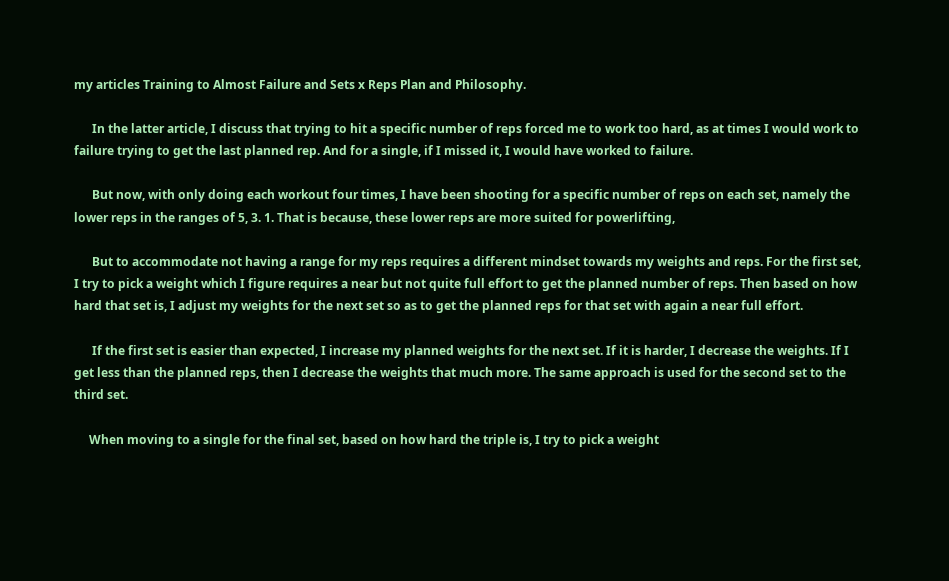my articles Training to Almost Failure and Sets x Reps Plan and Philosophy.

      In the latter article, I discuss that trying to hit a specific number of reps forced me to work too hard, as at times I would work to failure trying to get the last planned rep. And for a single, if I missed it, I would have worked to failure.

      But now, with only doing each workout four times, I have been shooting for a specific number of reps on each set, namely the lower reps in the ranges of 5, 3. 1. That is because, these lower reps are more suited for powerlifting,

      But to accommodate not having a range for my reps requires a different mindset towards my weights and reps. For the first set, I try to pick a weight which I figure requires a near but not quite full effort to get the planned number of reps. Then based on how hard that set is, I adjust my weights for the next set so as to get the planned reps for that set with again a near full effort.

      If the first set is easier than expected, I increase my planned weights for the next set. If it is harder, I decrease the weights. If I get less than the planned reps, then I decrease the weights that much more. The same approach is used for the second set to the third set.

     When moving to a single for the final set, based on how hard the triple is, I try to pick a weight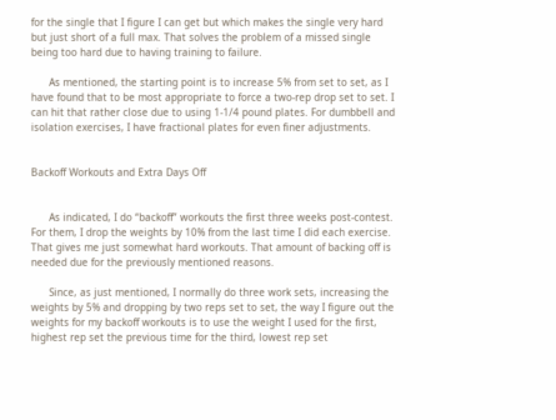for the single that I figure I can get but which makes the single very hard but just short of a full max. That solves the problem of a missed single being too hard due to having training to failure.

      As mentioned, the starting point is to increase 5% from set to set, as I have found that to be most appropriate to force a two-rep drop set to set. I can hit that rather close due to using 1-1/4 pound plates. For dumbbell and isolation exercises, I have fractional plates for even finer adjustments.


Backoff Workouts and Extra Days Off


      As indicated, I do “backoff” workouts the first three weeks post-contest. For them, I drop the weights by 10% from the last time I did each exercise. That gives me just somewhat hard workouts. That amount of backing off is needed due for the previously mentioned reasons.

      Since, as just mentioned, I normally do three work sets, increasing the weights by 5% and dropping by two reps set to set, the way I figure out the weights for my backoff workouts is to use the weight I used for the first, highest rep set the previous time for the third, lowest rep set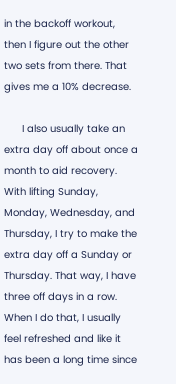in the backoff workout, then I figure out the other two sets from there. That gives me a 10% decrease.

      I also usually take an extra day off about once a month to aid recovery. With lifting Sunday, Monday, Wednesday, and Thursday, I try to make the extra day off a Sunday or Thursday. That way, I have three off days in a row. When I do that, I usually feel refreshed and like it has been a long time since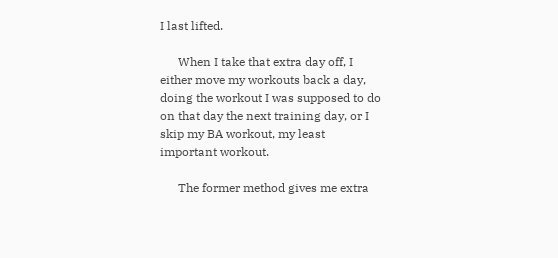I last lifted.

      When I take that extra day off, I either move my workouts back a day, doing the workout I was supposed to do on that day the next training day, or I skip my BA workout, my least important workout.

      The former method gives me extra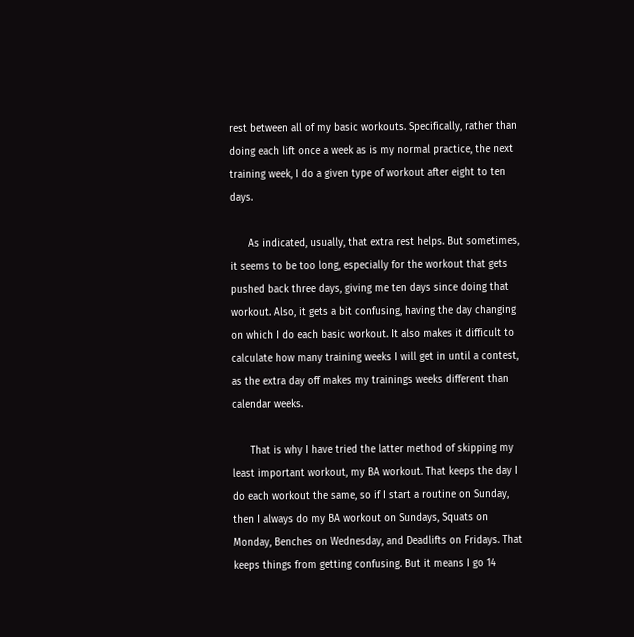rest between all of my basic workouts. Specifically, rather than doing each lift once a week as is my normal practice, the next training week, I do a given type of workout after eight to ten days.

      As indicated, usually, that extra rest helps. But sometimes, it seems to be too long, especially for the workout that gets pushed back three days, giving me ten days since doing that workout. Also, it gets a bit confusing, having the day changing on which I do each basic workout. It also makes it difficult to calculate how many training weeks I will get in until a contest, as the extra day off makes my trainings weeks different than calendar weeks.

      That is why I have tried the latter method of skipping my least important workout, my BA workout. That keeps the day I do each workout the same, so if I start a routine on Sunday, then I always do my BA workout on Sundays, Squats on Monday, Benches on Wednesday, and Deadlifts on Fridays. That keeps things from getting confusing. But it means I go 14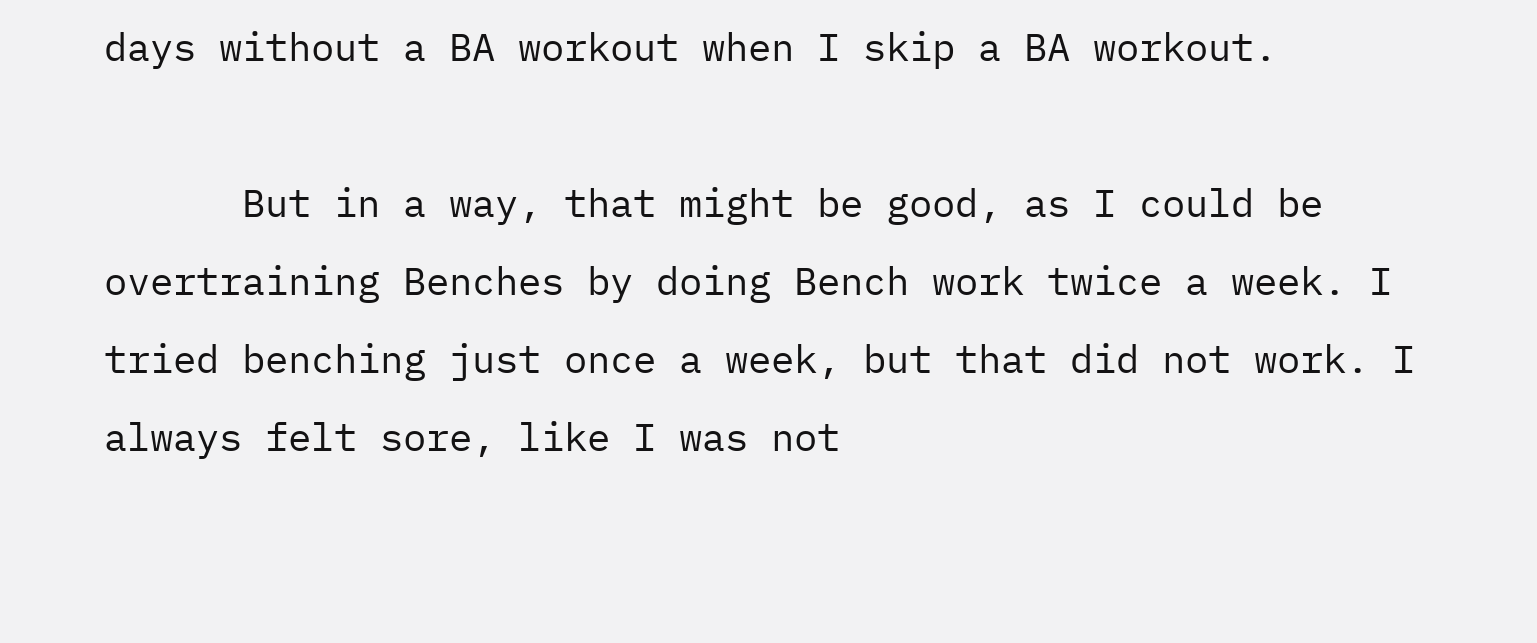days without a BA workout when I skip a BA workout.

      But in a way, that might be good, as I could be overtraining Benches by doing Bench work twice a week. I tried benching just once a week, but that did not work. I always felt sore, like I was not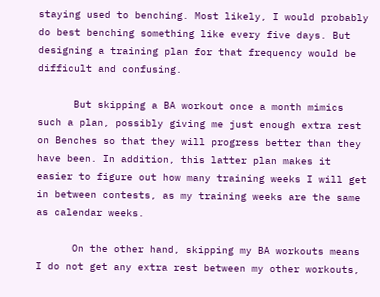staying used to benching. Most likely, I would probably do best benching something like every five days. But designing a training plan for that frequency would be difficult and confusing.

      But skipping a BA workout once a month mimics such a plan, possibly giving me just enough extra rest on Benches so that they will progress better than they have been. In addition, this latter plan makes it easier to figure out how many training weeks I will get in between contests, as my training weeks are the same as calendar weeks.

      On the other hand, skipping my BA workouts means I do not get any extra rest between my other workouts,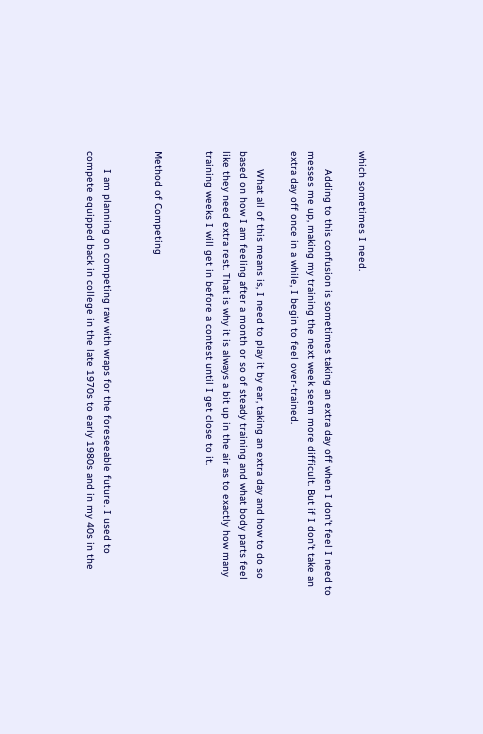which sometimes I need.

      Adding to this confusion is sometimes taking an extra day off when I don’t feel I need to messes me up, making my training the next week seem more difficult. But if I don’t take an extra day off once in a while, I begin to feel over-trained.

      What all of this means is, I need to play it by ear, taking an extra day and how to do so based on how I am feeling after a month or so of steady training and what body parts feel like they need extra rest. That is why it is always a bit up in the air as to exactly how many training weeks I will get in before a contest until I get close to it.


Method of Competing


      I am planning on competing raw with wraps for the foreseeable future. I used to compete equipped back in college in the late 1970s to early 1980s and in my 40s in the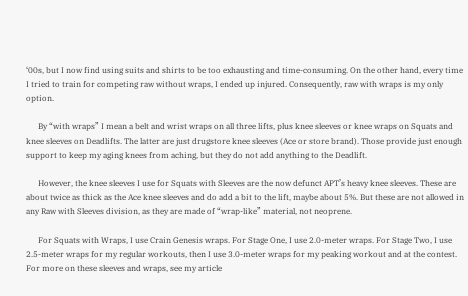‘00s, but I now find using suits and shirts to be too exhausting and time-consuming. On the other hand, every time I tried to train for competing raw without wraps, I ended up injured. Consequently, raw with wraps is my only option.

      By “with wraps” I mean a belt and wrist wraps on all three lifts, plus knee sleeves or knee wraps on Squats and knee sleeves on Deadlifts. The latter are just drugstore knee sleeves (Ace or store brand). Those provide just enough support to keep my aging knees from aching, but they do not add anything to the Deadlift.

      However, the knee sleeves I use for Squats with Sleeves are the now defunct APT’s heavy knee sleeves. These are about twice as thick as the Ace knee sleeves and do add a bit to the lift, maybe about 5%. But these are not allowed in any Raw with Sleeves division, as they are made of “wrap-like” material, not neoprene.

      For Squats with Wraps, I use Crain Genesis wraps. For Stage One, I use 2.0-meter wraps. For Stage Two, I use 2.5-meter wraps for my regular workouts, then I use 3.0-meter wraps for my peaking workout and at the contest. For more on these sleeves and wraps, see my article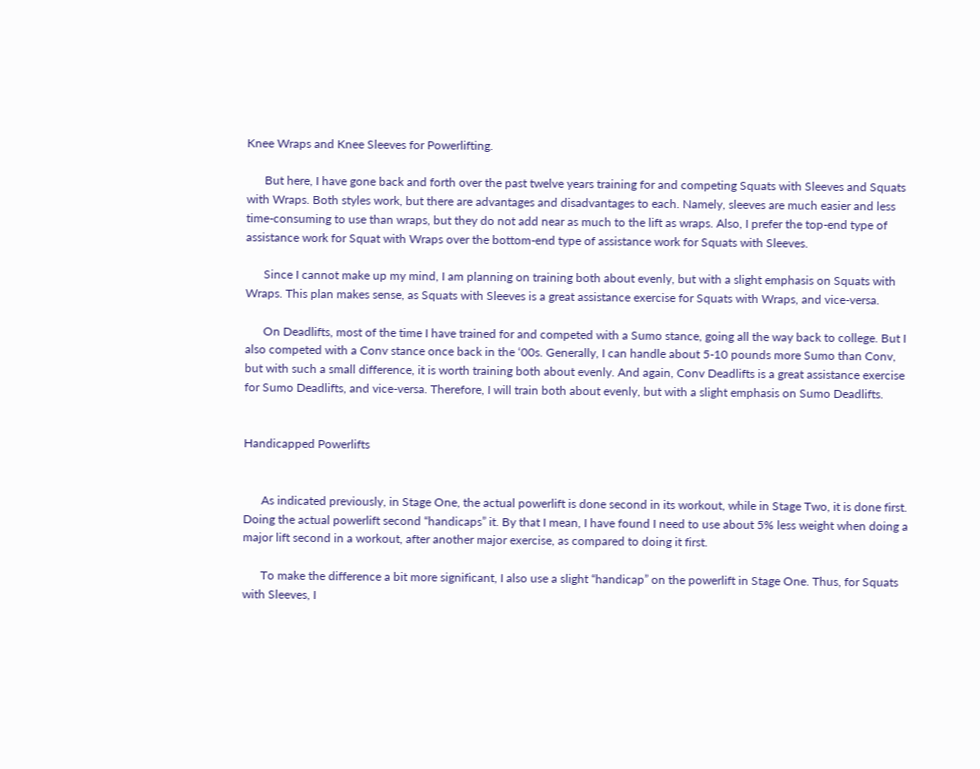Knee Wraps and Knee Sleeves for Powerlifting.

      But here, I have gone back and forth over the past twelve years training for and competing Squats with Sleeves and Squats with Wraps. Both styles work, but there are advantages and disadvantages to each. Namely, sleeves are much easier and less time-consuming to use than wraps, but they do not add near as much to the lift as wraps. Also, I prefer the top-end type of assistance work for Squat with Wraps over the bottom-end type of assistance work for Squats with Sleeves.

      Since I cannot make up my mind, I am planning on training both about evenly, but with a slight emphasis on Squats with Wraps. This plan makes sense, as Squats with Sleeves is a great assistance exercise for Squats with Wraps, and vice-versa.

      On Deadlifts, most of the time I have trained for and competed with a Sumo stance, going all the way back to college. But I also competed with a Conv stance once back in the ‘00s. Generally, I can handle about 5-10 pounds more Sumo than Conv, but with such a small difference, it is worth training both about evenly. And again, Conv Deadlifts is a great assistance exercise for Sumo Deadlifts, and vice-versa. Therefore, I will train both about evenly, but with a slight emphasis on Sumo Deadlifts.


Handicapped Powerlifts


      As indicated previously, in Stage One, the actual powerlift is done second in its workout, while in Stage Two, it is done first. Doing the actual powerlift second “handicaps” it. By that I mean, I have found I need to use about 5% less weight when doing a major lift second in a workout, after another major exercise, as compared to doing it first.

      To make the difference a bit more significant, I also use a slight “handicap” on the powerlift in Stage One. Thus, for Squats with Sleeves, I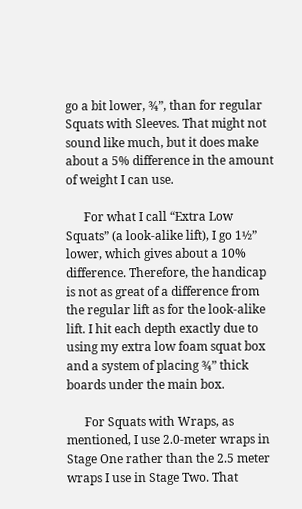go a bit lower, ¾”, than for regular Squats with Sleeves. That might not sound like much, but it does make about a 5% difference in the amount of weight I can use.

      For what I call “Extra Low Squats” (a look-alike lift), I go 1½” lower, which gives about a 10% difference. Therefore, the handicap is not as great of a difference from the regular lift as for the look-alike lift. I hit each depth exactly due to using my extra low foam squat box and a system of placing ¾” thick boards under the main box.

      For Squats with Wraps, as mentioned, I use 2.0-meter wraps in Stage One rather than the 2.5 meter wraps I use in Stage Two. That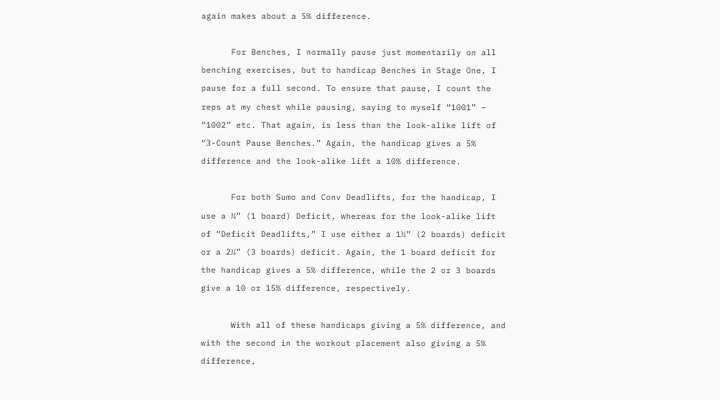again makes about a 5% difference.

      For Benches, I normally pause just momentarily on all benching exercises, but to handicap Benches in Stage One, I pause for a full second. To ensure that pause, I count the reps at my chest while pausing, saying to myself “1001” – “1002” etc. That again, is less than the look-alike lift of “3-Count Pause Benches.” Again, the handicap gives a 5% difference and the look-alike lift a 10% difference.

      For both Sumo and Conv Deadlifts, for the handicap, I use a ¾” (1 board) Deficit, whereas for the look-alike lift of “Deficit Deadlifts,” I use either a 1½” (2 boards) deficit or a 2¼” (3 boards) deficit. Again, the 1 board deficit for the handicap gives a 5% difference, while the 2 or 3 boards give a 10 or 15% difference, respectively.

      With all of these handicaps giving a 5% difference, and with the second in the workout placement also giving a 5% difference,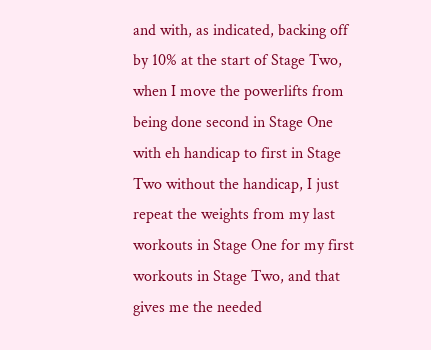and with, as indicated, backing off by 10% at the start of Stage Two, when I move the powerlifts from being done second in Stage One with eh handicap to first in Stage Two without the handicap, I just repeat the weights from my last workouts in Stage One for my first workouts in Stage Two, and that gives me the needed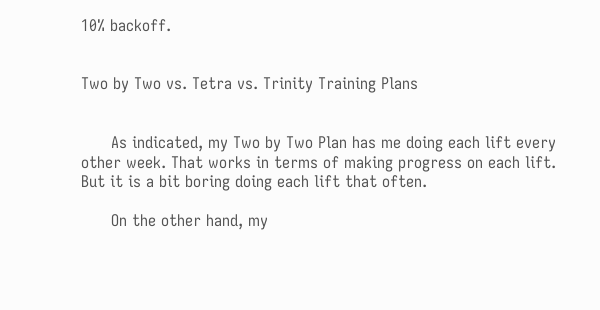10% backoff.


Two by Two vs. Tetra vs. Trinity Training Plans


      As indicated, my Two by Two Plan has me doing each lift every other week. That works in terms of making progress on each lift. But it is a bit boring doing each lift that often.

      On the other hand, my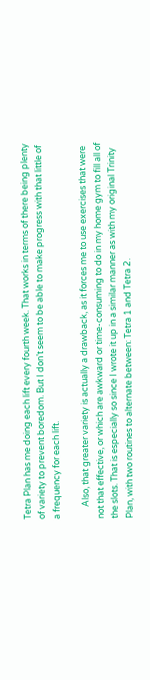Tetra Plan has me doing each lift every fourth week. That works in terms of there being plenty of variety to prevent boredom. But I don’t seem to be able to make progress with that little of a frequency for each lift.

      Also, that greater variety is actually a drawback, as it forces me to use exercises that were not that effective, or which are awkward or time-consuming to do in my home gym to fill all of the slots. That is especially so since I wrote it up in a similar manner as with my original Trinity Plan, with two routines to alternate between: Tetra 1 and Tetra 2.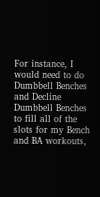For instance, I would need to do Dumbbell Benches and Decline Dumbbell Benches to fill all of the slots for my Bench and BA workouts,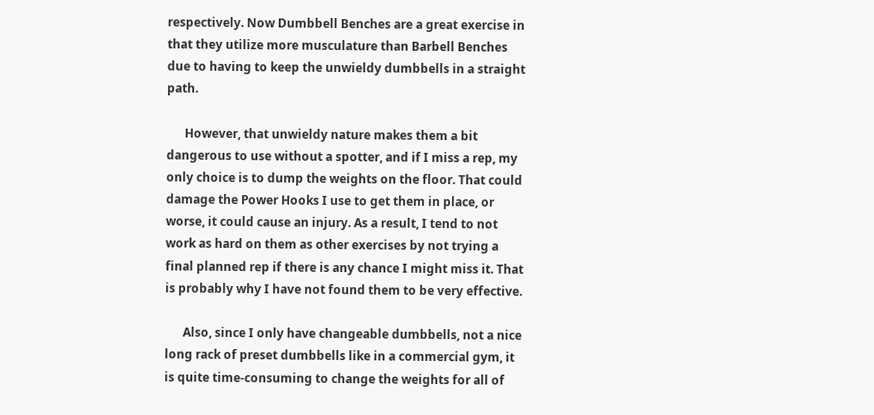respectively. Now Dumbbell Benches are a great exercise in that they utilize more musculature than Barbell Benches due to having to keep the unwieldy dumbbells in a straight path.

      However, that unwieldy nature makes them a bit dangerous to use without a spotter, and if I miss a rep, my only choice is to dump the weights on the floor. That could damage the Power Hooks I use to get them in place, or worse, it could cause an injury. As a result, I tend to not work as hard on them as other exercises by not trying a final planned rep if there is any chance I might miss it. That is probably why I have not found them to be very effective.

      Also, since I only have changeable dumbbells, not a nice long rack of preset dumbbells like in a commercial gym, it is quite time-consuming to change the weights for all of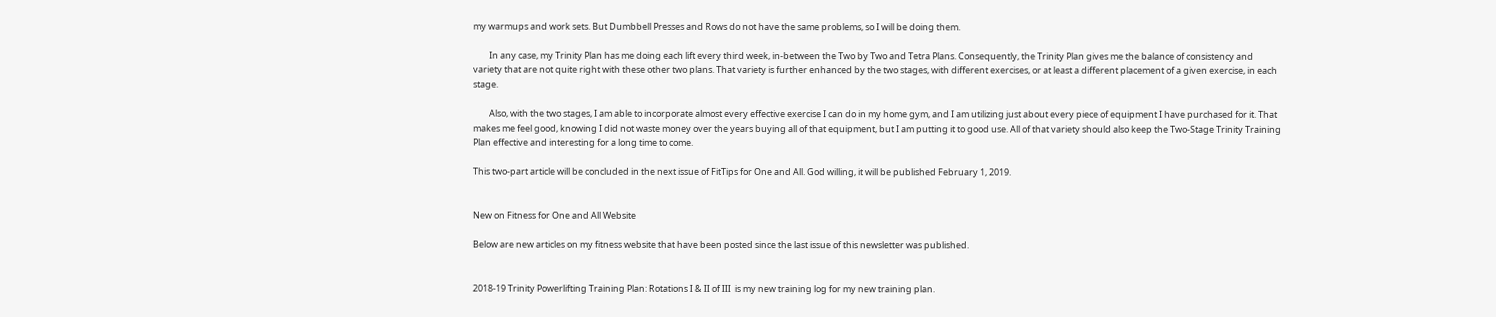my warmups and work sets. But Dumbbell Presses and Rows do not have the same problems, so I will be doing them.

        In any case, my Trinity Plan has me doing each lift every third week, in-between the Two by Two and Tetra Plans. Consequently, the Trinity Plan gives me the balance of consistency and variety that are not quite right with these other two plans. That variety is further enhanced by the two stages, with different exercises, or at least a different placement of a given exercise, in each stage.

        Also, with the two stages, I am able to incorporate almost every effective exercise I can do in my home gym, and I am utilizing just about every piece of equipment I have purchased for it. That makes me feel good, knowing I did not waste money over the years buying all of that equipment, but I am putting it to good use. All of that variety should also keep the Two-Stage Trinity Training Plan effective and interesting for a long time to come.

This two-part article will be concluded in the next issue of FitTips for One and All. God willing, it will be published February 1, 2019.


New on Fitness for One and All Website

Below are new articles on my fitness website that have been posted since the last issue of this newsletter was published.


2018-19 Trinity Powerlifting Training Plan: Rotations I & II of III  is my new training log for my new training plan.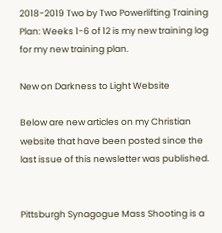2018-2019 Two by Two Powerlifting Training Plan: Weeks 1-6 of 12 is my new training log for my new training plan.

New on Darkness to Light Website

Below are new articles on my Christian website that have been posted since the last issue of this newsletter was published.


Pittsburgh Synagogue Mass Shooting is a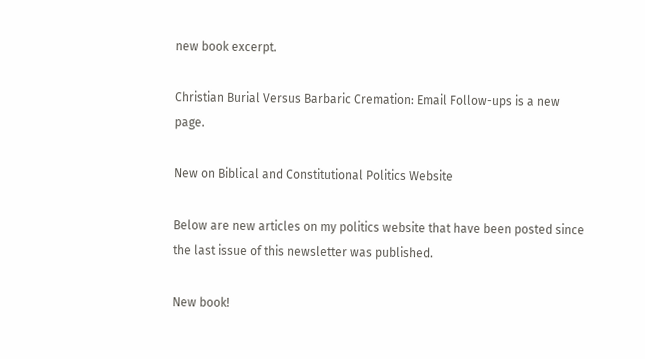new book excerpt.

Christian Burial Versus Barbaric Cremation: Email Follow-ups is a new page.

New on Biblical and Constitutional Politics Website

Below are new articles on my politics website that have been posted since the last issue of this newsletter was published.

New book!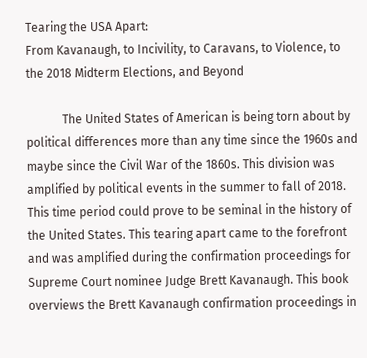Tearing the USA Apart:
From Kavanaugh, to Incivility, to Caravans, to Violence, to the 2018 Midterm Elections, and Beyond

            The United States of American is being torn about by political differences more than any time since the 1960s and maybe since the Civil War of the 1860s. This division was amplified by political events in the summer to fall of 2018. This time period could prove to be seminal in the history of the United States. This tearing apart came to the forefront and was amplified during the confirmation proceedings for Supreme Court nominee Judge Brett Kavanaugh. This book overviews the Brett Kavanaugh confirmation proceedings in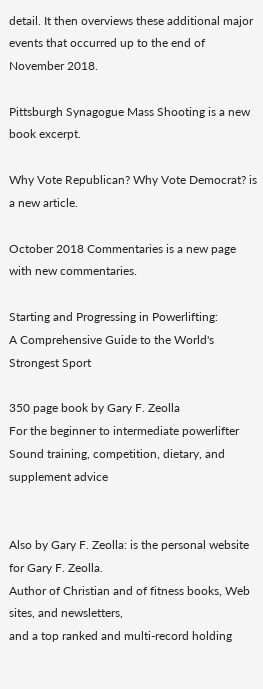detail. It then overviews these additional major events that occurred up to the end of November 2018.

Pittsburgh Synagogue Mass Shooting is a new book excerpt.

Why Vote Republican? Why Vote Democrat? is a new article.

October 2018 Commentaries is a new page with new commentaries.

Starting and Progressing in Powerlifting:
A Comprehensive Guide to the World's Strongest Sport

350 page book by Gary F. Zeolla
For the beginner to intermediate powerlifter
Sound training, competition, dietary, and supplement advice


Also by Gary F. Zeolla: is the personal website for Gary F. Zeolla.
Author of Christian and of fitness books, Web sites, and newsletters,
and a top ranked and multi-record holding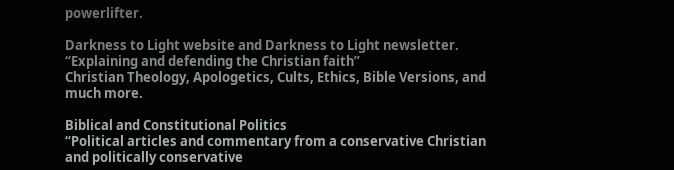powerlifter.

Darkness to Light website and Darkness to Light newsletter.
“Explaining and defending the Christian faith”
Christian Theology, Apologetics, Cults, Ethics, Bible Versions, and much more.

Biblical and Constitutional Politics
“Political articles and commentary from a conservative Christian and politically conservative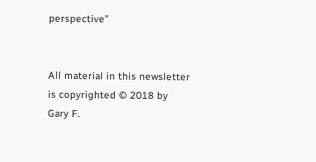perspective”


All material in this newsletter is copyrighted © 2018 by Gary F.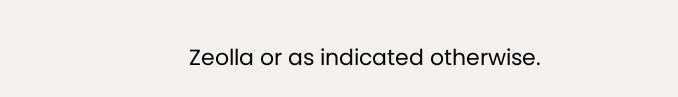Zeolla or as indicated otherwise.